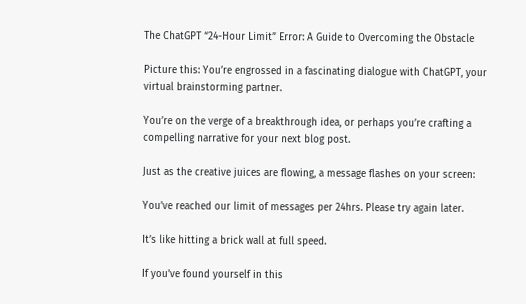The ChatGPT “24-Hour Limit” Error: A Guide to Overcoming the Obstacle

Picture this: You’re engrossed in a fascinating dialogue with ChatGPT, your virtual brainstorming partner.

You’re on the verge of a breakthrough idea, or perhaps you’re crafting a compelling narrative for your next blog post.

Just as the creative juices are flowing, a message flashes on your screen:

You’ve reached our limit of messages per 24hrs. Please try again later.

It’s like hitting a brick wall at full speed.

If you’ve found yourself in this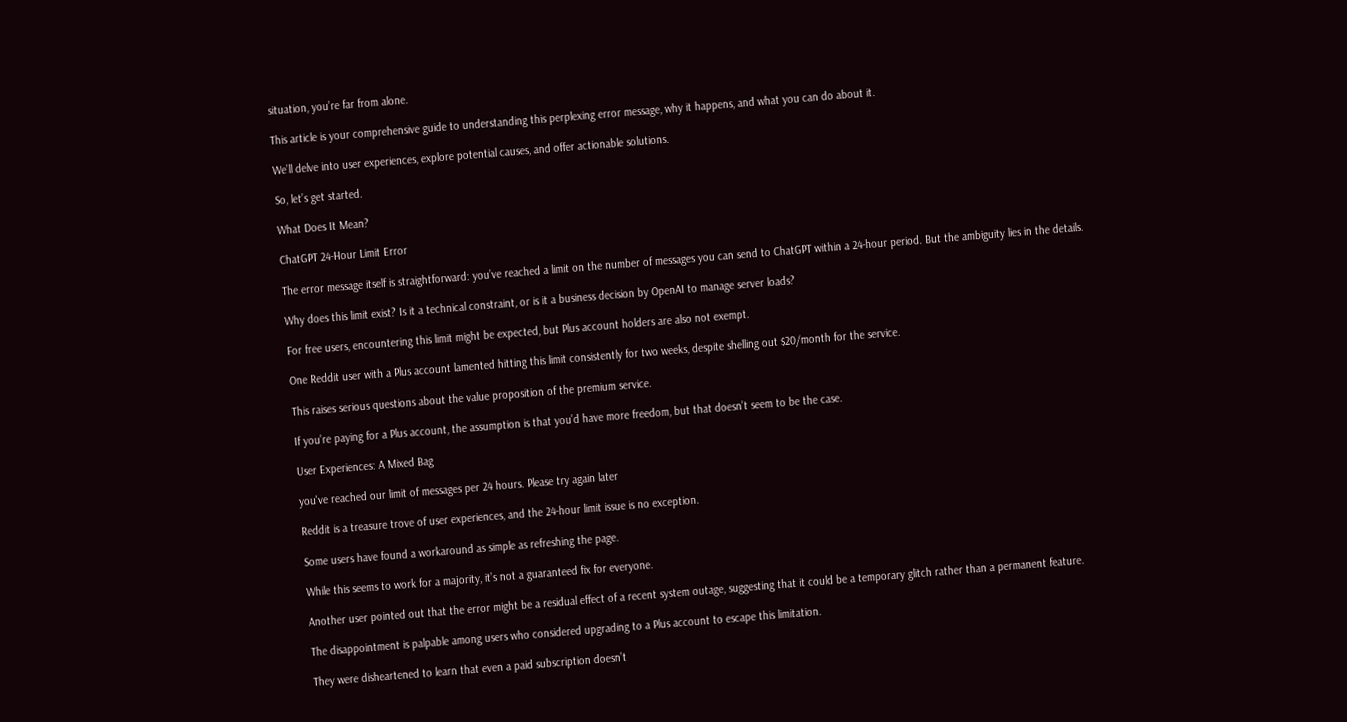situation, you’re far from alone.

This article is your comprehensive guide to understanding this perplexing error message, why it happens, and what you can do about it.

We’ll delve into user experiences, explore potential causes, and offer actionable solutions.

So, let’s get started.

What Does It Mean?

ChatGPT 24-Hour Limit Error

The error message itself is straightforward: you’ve reached a limit on the number of messages you can send to ChatGPT within a 24-hour period. But the ambiguity lies in the details.

Why does this limit exist? Is it a technical constraint, or is it a business decision by OpenAI to manage server loads?

For free users, encountering this limit might be expected, but Plus account holders are also not exempt.

One Reddit user with a Plus account lamented hitting this limit consistently for two weeks, despite shelling out $20/month for the service.

This raises serious questions about the value proposition of the premium service.

If you’re paying for a Plus account, the assumption is that you’d have more freedom, but that doesn’t seem to be the case.

User Experiences: A Mixed Bag

you've reached our limit of messages per 24 hours. Please try again later

Reddit is a treasure trove of user experiences, and the 24-hour limit issue is no exception.

Some users have found a workaround as simple as refreshing the page.

While this seems to work for a majority, it’s not a guaranteed fix for everyone.

Another user pointed out that the error might be a residual effect of a recent system outage, suggesting that it could be a temporary glitch rather than a permanent feature.

The disappointment is palpable among users who considered upgrading to a Plus account to escape this limitation.

They were disheartened to learn that even a paid subscription doesn’t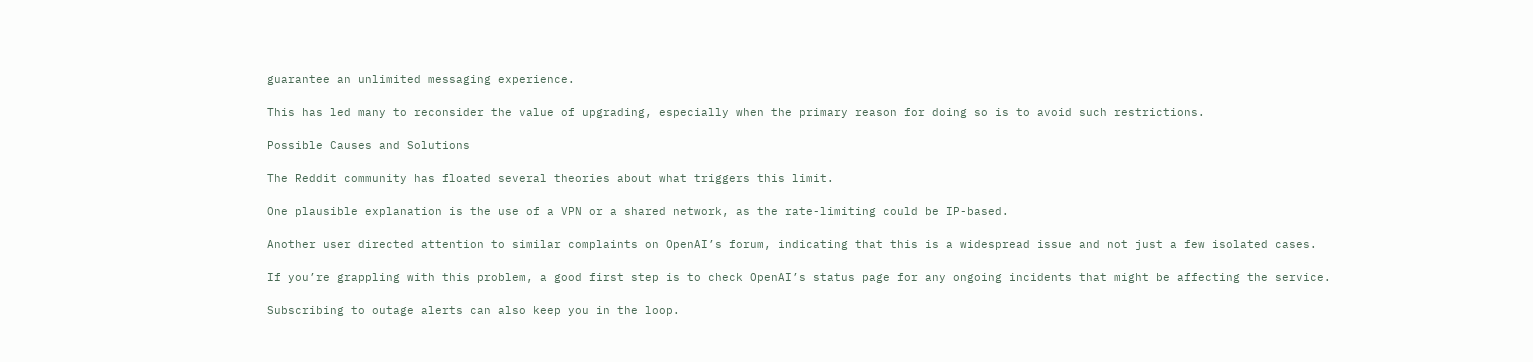guarantee an unlimited messaging experience.

This has led many to reconsider the value of upgrading, especially when the primary reason for doing so is to avoid such restrictions.

Possible Causes and Solutions

The Reddit community has floated several theories about what triggers this limit.

One plausible explanation is the use of a VPN or a shared network, as the rate-limiting could be IP-based.

Another user directed attention to similar complaints on OpenAI’s forum, indicating that this is a widespread issue and not just a few isolated cases.

If you’re grappling with this problem, a good first step is to check OpenAI’s status page for any ongoing incidents that might be affecting the service.

Subscribing to outage alerts can also keep you in the loop.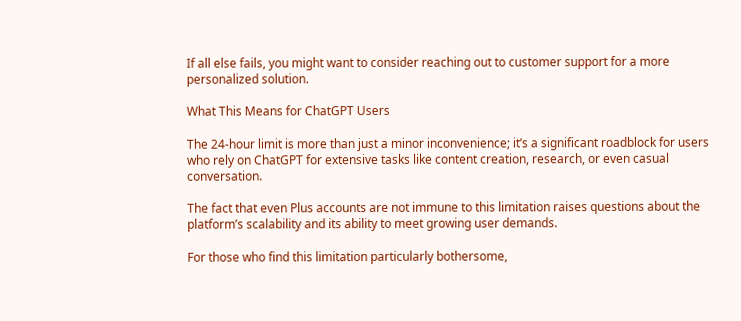If all else fails, you might want to consider reaching out to customer support for a more personalized solution.

What This Means for ChatGPT Users

The 24-hour limit is more than just a minor inconvenience; it’s a significant roadblock for users who rely on ChatGPT for extensive tasks like content creation, research, or even casual conversation.

The fact that even Plus accounts are not immune to this limitation raises questions about the platform’s scalability and its ability to meet growing user demands.

For those who find this limitation particularly bothersome,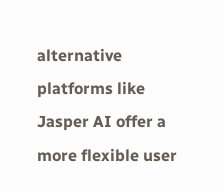alternative platforms like Jasper AI offer a more flexible user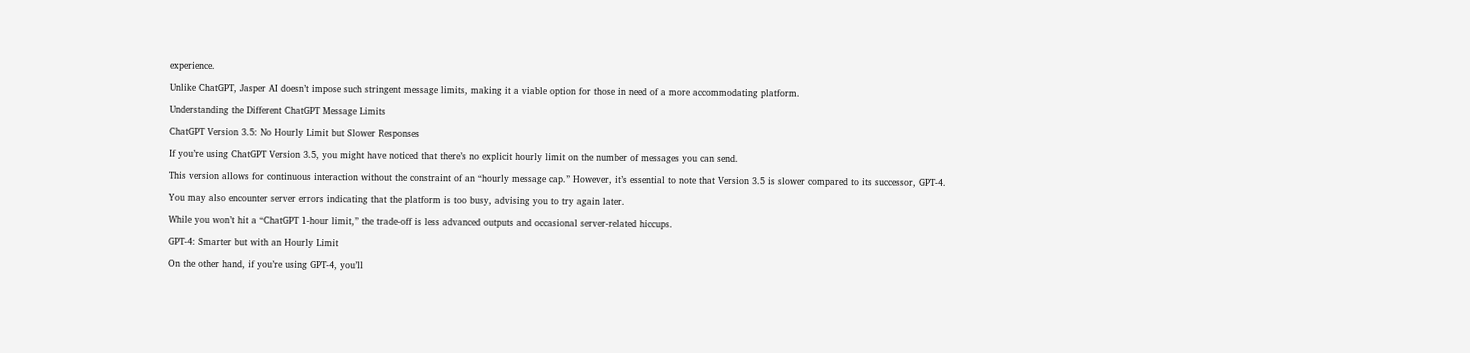experience.

Unlike ChatGPT, Jasper AI doesn’t impose such stringent message limits, making it a viable option for those in need of a more accommodating platform.

Understanding the Different ChatGPT Message Limits

ChatGPT Version 3.5: No Hourly Limit but Slower Responses

If you’re using ChatGPT Version 3.5, you might have noticed that there’s no explicit hourly limit on the number of messages you can send.

This version allows for continuous interaction without the constraint of an “hourly message cap.” However, it’s essential to note that Version 3.5 is slower compared to its successor, GPT-4.

You may also encounter server errors indicating that the platform is too busy, advising you to try again later.

While you won’t hit a “ChatGPT 1-hour limit,” the trade-off is less advanced outputs and occasional server-related hiccups.

GPT-4: Smarter but with an Hourly Limit

On the other hand, if you’re using GPT-4, you’ll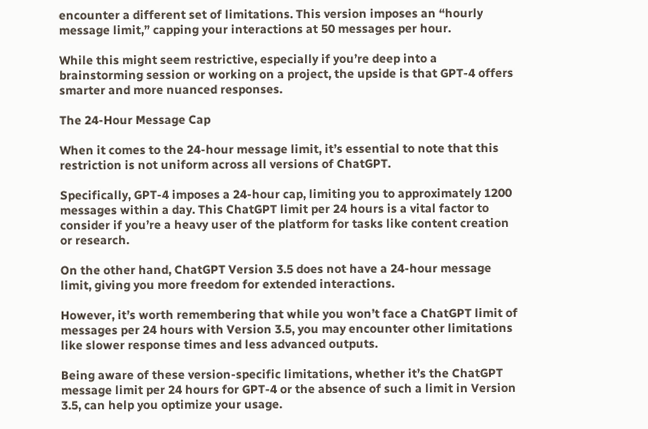encounter a different set of limitations. This version imposes an “hourly message limit,” capping your interactions at 50 messages per hour.

While this might seem restrictive, especially if you’re deep into a brainstorming session or working on a project, the upside is that GPT-4 offers smarter and more nuanced responses.

The 24-Hour Message Cap

When it comes to the 24-hour message limit, it’s essential to note that this restriction is not uniform across all versions of ChatGPT.

Specifically, GPT-4 imposes a 24-hour cap, limiting you to approximately 1200 messages within a day. This ChatGPT limit per 24 hours is a vital factor to consider if you’re a heavy user of the platform for tasks like content creation or research.

On the other hand, ChatGPT Version 3.5 does not have a 24-hour message limit, giving you more freedom for extended interactions.

However, it’s worth remembering that while you won’t face a ChatGPT limit of messages per 24 hours with Version 3.5, you may encounter other limitations like slower response times and less advanced outputs.

Being aware of these version-specific limitations, whether it’s the ChatGPT message limit per 24 hours for GPT-4 or the absence of such a limit in Version 3.5, can help you optimize your usage.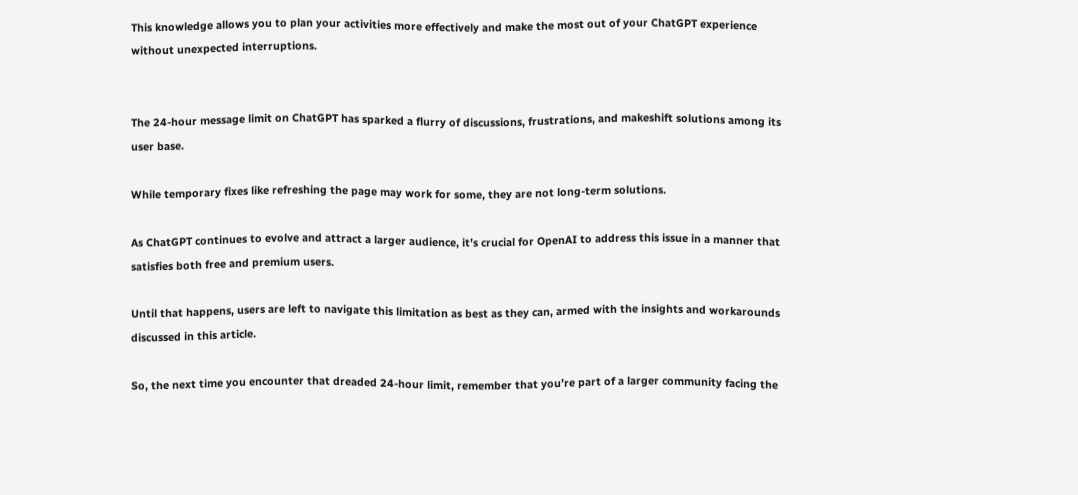This knowledge allows you to plan your activities more effectively and make the most out of your ChatGPT experience without unexpected interruptions.


The 24-hour message limit on ChatGPT has sparked a flurry of discussions, frustrations, and makeshift solutions among its user base.

While temporary fixes like refreshing the page may work for some, they are not long-term solutions.

As ChatGPT continues to evolve and attract a larger audience, it’s crucial for OpenAI to address this issue in a manner that satisfies both free and premium users.

Until that happens, users are left to navigate this limitation as best as they can, armed with the insights and workarounds discussed in this article.

So, the next time you encounter that dreaded 24-hour limit, remember that you’re part of a larger community facing the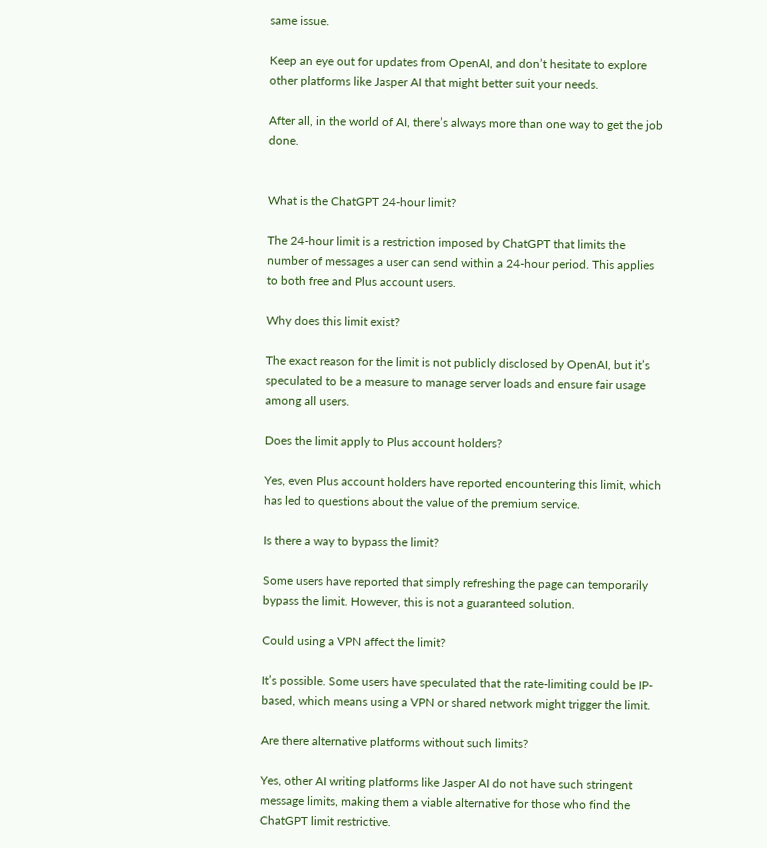same issue.

Keep an eye out for updates from OpenAI, and don’t hesitate to explore other platforms like Jasper AI that might better suit your needs.

After all, in the world of AI, there’s always more than one way to get the job done.


What is the ChatGPT 24-hour limit?

The 24-hour limit is a restriction imposed by ChatGPT that limits the number of messages a user can send within a 24-hour period. This applies to both free and Plus account users.

Why does this limit exist?

The exact reason for the limit is not publicly disclosed by OpenAI, but it’s speculated to be a measure to manage server loads and ensure fair usage among all users.

Does the limit apply to Plus account holders?

Yes, even Plus account holders have reported encountering this limit, which has led to questions about the value of the premium service.

Is there a way to bypass the limit?

Some users have reported that simply refreshing the page can temporarily bypass the limit. However, this is not a guaranteed solution.

Could using a VPN affect the limit?

It’s possible. Some users have speculated that the rate-limiting could be IP-based, which means using a VPN or shared network might trigger the limit.

Are there alternative platforms without such limits?

Yes, other AI writing platforms like Jasper AI do not have such stringent message limits, making them a viable alternative for those who find the ChatGPT limit restrictive.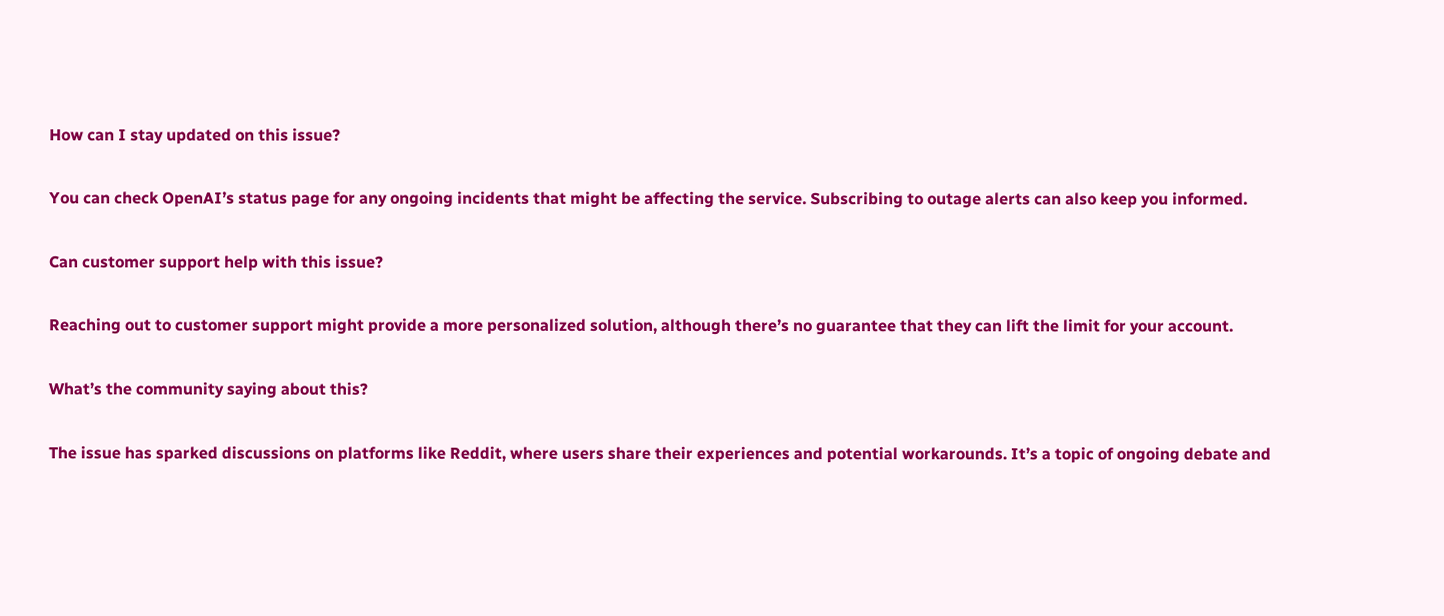How can I stay updated on this issue?

You can check OpenAI’s status page for any ongoing incidents that might be affecting the service. Subscribing to outage alerts can also keep you informed.

Can customer support help with this issue?

Reaching out to customer support might provide a more personalized solution, although there’s no guarantee that they can lift the limit for your account.

What’s the community saying about this?

The issue has sparked discussions on platforms like Reddit, where users share their experiences and potential workarounds. It’s a topic of ongoing debate and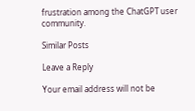frustration among the ChatGPT user community.

Similar Posts

Leave a Reply

Your email address will not be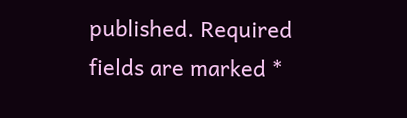published. Required fields are marked *